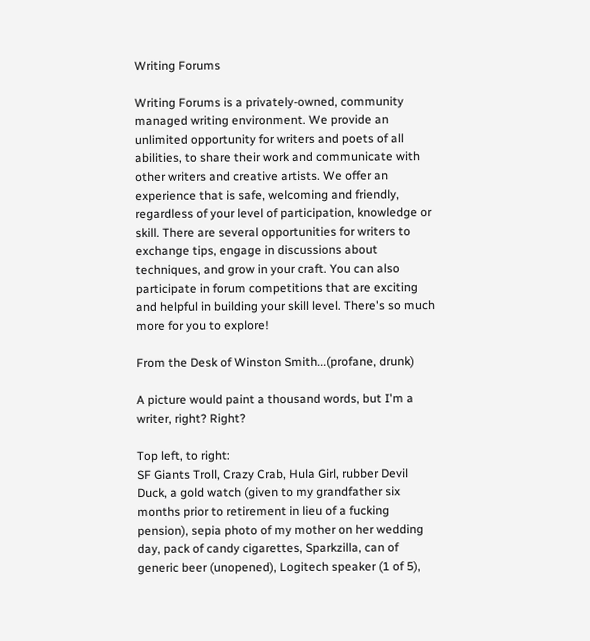Writing Forums

Writing Forums is a privately-owned, community managed writing environment. We provide an unlimited opportunity for writers and poets of all abilities, to share their work and communicate with other writers and creative artists. We offer an experience that is safe, welcoming and friendly, regardless of your level of participation, knowledge or skill. There are several opportunities for writers to exchange tips, engage in discussions about techniques, and grow in your craft. You can also participate in forum competitions that are exciting and helpful in building your skill level. There's so much more for you to explore!

From the Desk of Winston Smith...(profane, drunk)

A picture would paint a thousand words, but I'm a writer, right? Right?

Top left, to right:
SF Giants Troll, Crazy Crab, Hula Girl, rubber Devil Duck, a gold watch (given to my grandfather six months prior to retirement in lieu of a fucking pension), sepia photo of my mother on her wedding day, pack of candy cigarettes, Sparkzilla, can of generic beer (unopened), Logitech speaker (1 of 5),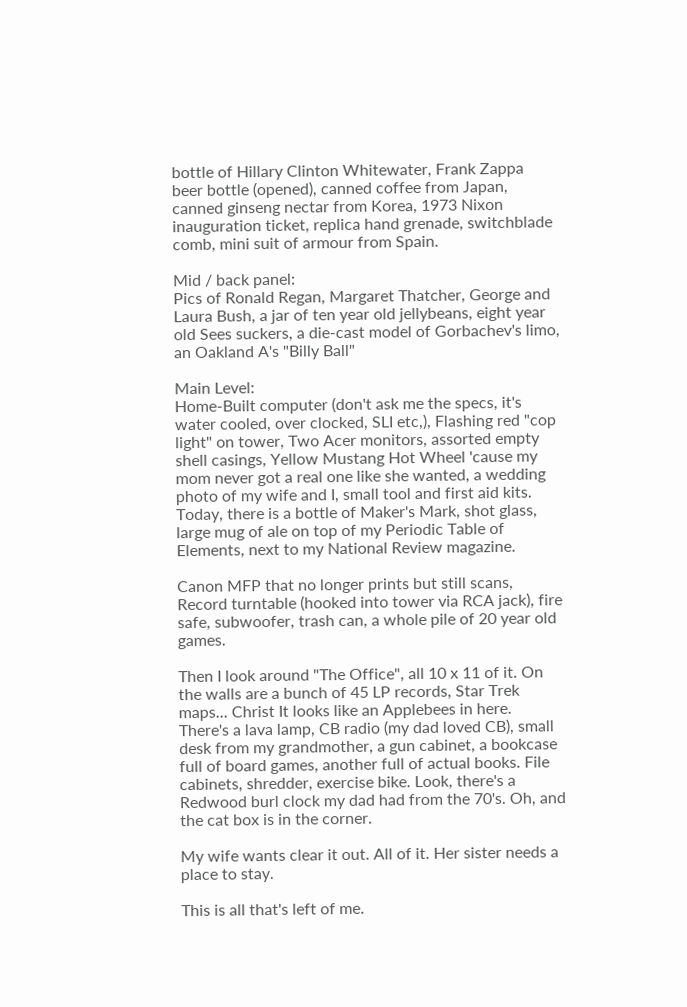bottle of Hillary Clinton Whitewater, Frank Zappa beer bottle (opened), canned coffee from Japan, canned ginseng nectar from Korea, 1973 Nixon inauguration ticket, replica hand grenade, switchblade comb, mini suit of armour from Spain.

Mid / back panel:
Pics of Ronald Regan, Margaret Thatcher, George and Laura Bush, a jar of ten year old jellybeans, eight year old Sees suckers, a die-cast model of Gorbachev's limo, an Oakland A's "Billy Ball"

Main Level:
Home-Built computer (don't ask me the specs, it's water cooled, over clocked, SLI etc,), Flashing red "cop light" on tower, Two Acer monitors, assorted empty shell casings, Yellow Mustang Hot Wheel 'cause my mom never got a real one like she wanted, a wedding photo of my wife and I, small tool and first aid kits.
Today, there is a bottle of Maker's Mark, shot glass, large mug of ale on top of my Periodic Table of Elements, next to my National Review magazine.

Canon MFP that no longer prints but still scans, Record turntable (hooked into tower via RCA jack), fire safe, subwoofer, trash can, a whole pile of 20 year old games.

Then I look around "The Office", all 10 x 11 of it. On the walls are a bunch of 45 LP records, Star Trek maps... Christ It looks like an Applebees in here. There's a lava lamp, CB radio (my dad loved CB), small desk from my grandmother, a gun cabinet, a bookcase full of board games, another full of actual books. File cabinets, shredder, exercise bike. Look, there's a Redwood burl clock my dad had from the 70's. Oh, and the cat box is in the corner.

My wife wants clear it out. All of it. Her sister needs a place to stay.

This is all that's left of me.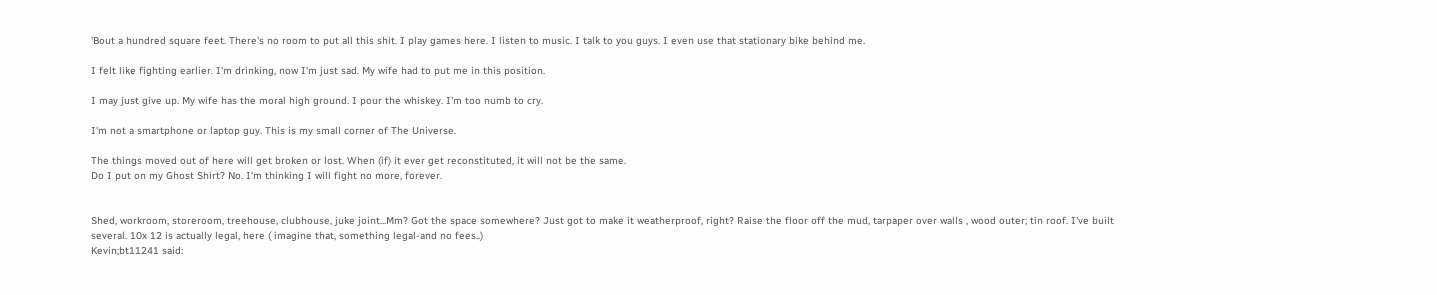'Bout a hundred square feet. There's no room to put all this shit. I play games here. I listen to music. I talk to you guys. I even use that stationary bike behind me.

I felt like fighting earlier. I'm drinking, now I'm just sad. My wife had to put me in this position.

I may just give up. My wife has the moral high ground. I pour the whiskey. I'm too numb to cry.

I'm not a smartphone or laptop guy. This is my small corner of The Universe.

The things moved out of here will get broken or lost. When (if) it ever get reconstituted, it will not be the same.
Do I put on my Ghost Shirt? No. I'm thinking I will fight no more, forever.


Shed, workroom, storeroom, treehouse, clubhouse, juke joint...Mm? Got the space somewhere? Just got to make it weatherproof, right? Raise the floor off the mud, tarpaper over walls , wood outer; tin roof. I've built several. 10x 12 is actually legal, here ( imagine that, something legal-and no fees..)
Kevin;bt11241 said: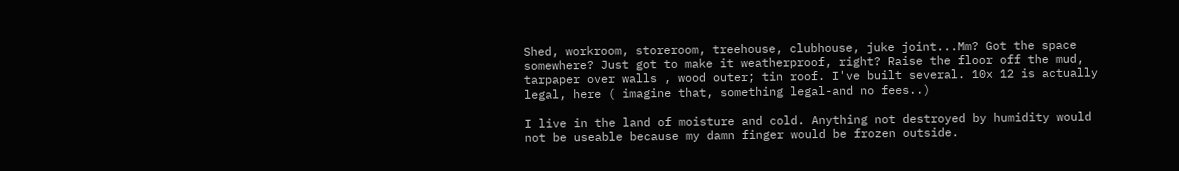Shed, workroom, storeroom, treehouse, clubhouse, juke joint...Mm? Got the space somewhere? Just got to make it weatherproof, right? Raise the floor off the mud, tarpaper over walls , wood outer; tin roof. I've built several. 10x 12 is actually legal, here ( imagine that, something legal-and no fees..)

I live in the land of moisture and cold. Anything not destroyed by humidity would not be useable because my damn finger would be frozen outside.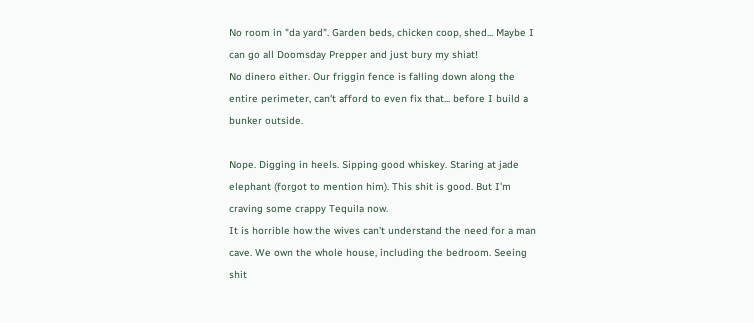No room in "da yard". Garden beds, chicken coop, shed... Maybe I can go all Doomsday Prepper and just bury my shiat!
No dinero either. Our friggin fence is falling down along the entire perimeter, can't afford to even fix that... before I build a bunker outside.

Nope. Digging in heels. Sipping good whiskey. Staring at jade elephant (forgot to mention him). This shit is good. But I'm craving some crappy Tequila now.
It is horrible how the wives can't understand the need for a man cave. We own the whole house, including the bedroom. Seeing shit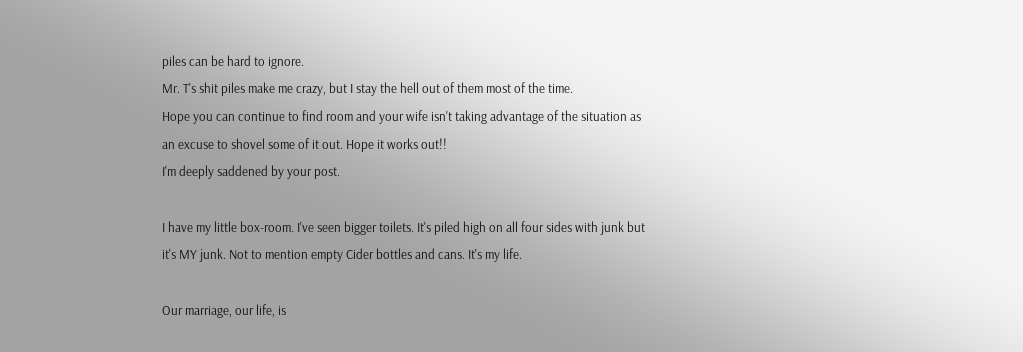piles can be hard to ignore.
Mr. T's shit piles make me crazy, but I stay the hell out of them most of the time.
Hope you can continue to find room and your wife isn't taking advantage of the situation as an excuse to shovel some of it out. Hope it works out!!
I'm deeply saddened by your post.

I have my little box-room. I've seen bigger toilets. It's piled high on all four sides with junk but it's MY junk. Not to mention empty Cider bottles and cans. It's my life.

Our marriage, our life, is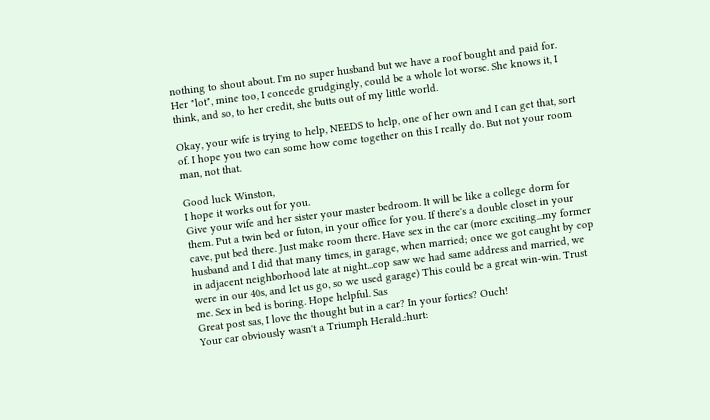nothing to shout about. I'm no super husband but we have a roof bought and paid for. Her "lot", mine too, I concede grudgingly, could be a whole lot worse. She knows it, I think, and so, to her credit, she butts out of my little world.

Okay, your wife is trying to help, NEEDS to help, one of her own and I can get that, sort of. I hope you two can some how come together on this I really do. But not your room man, not that.

Good luck Winston,
I hope it works out for you.
Give your wife and her sister your master bedroom. It will be like a college dorm for them. Put a twin bed or futon, in your office for you. If there's a double closet in your cave, put bed there. Just make room there. Have sex in the car (more exciting...my former husband and I did that many times, in garage, when married; once we got caught by cop in adjacent neighborhood late at night...cop saw we had same address and married, we were in our 40s, and let us go, so we used garage) This could be a great win-win. Trust me. Sex in bed is boring. Hope helpful. Sas
Great post sas, I love the thought but in a car? In your forties? Ouch!
Your car obviously wasn't a Triumph Herald.:hurt: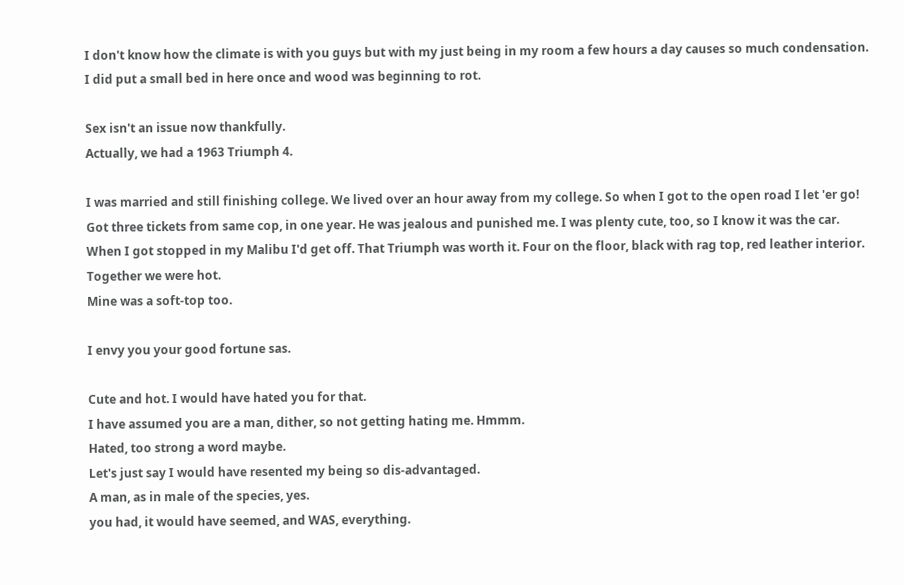I don't know how the climate is with you guys but with my just being in my room a few hours a day causes so much condensation. I did put a small bed in here once and wood was beginning to rot.

Sex isn't an issue now thankfully.
Actually, we had a 1963 Triumph 4.

I was married and still finishing college. We lived over an hour away from my college. So when I got to the open road I let 'er go! Got three tickets from same cop, in one year. He was jealous and punished me. I was plenty cute, too, so I know it was the car. When I got stopped in my Malibu I'd get off. That Triumph was worth it. Four on the floor, black with rag top, red leather interior. Together we were hot.
Mine was a soft-top too.

I envy you your good fortune sas.

Cute and hot. I would have hated you for that.
I have assumed you are a man, dither, so not getting hating me. Hmmm.
Hated, too strong a word maybe.
Let's just say I would have resented my being so dis-advantaged.
A man, as in male of the species, yes.
you had, it would have seemed, and WAS, everything.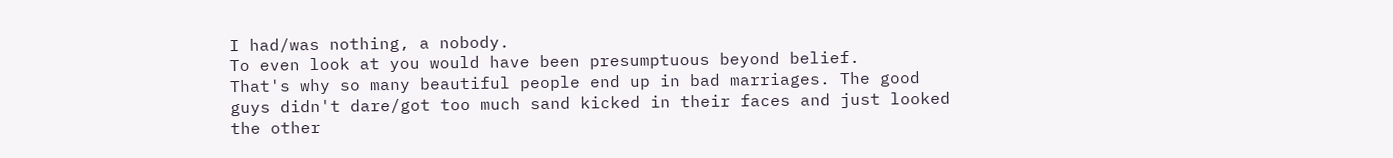I had/was nothing, a nobody.
To even look at you would have been presumptuous beyond belief.
That's why so many beautiful people end up in bad marriages. The good guys didn't dare/got too much sand kicked in their faces and just looked the other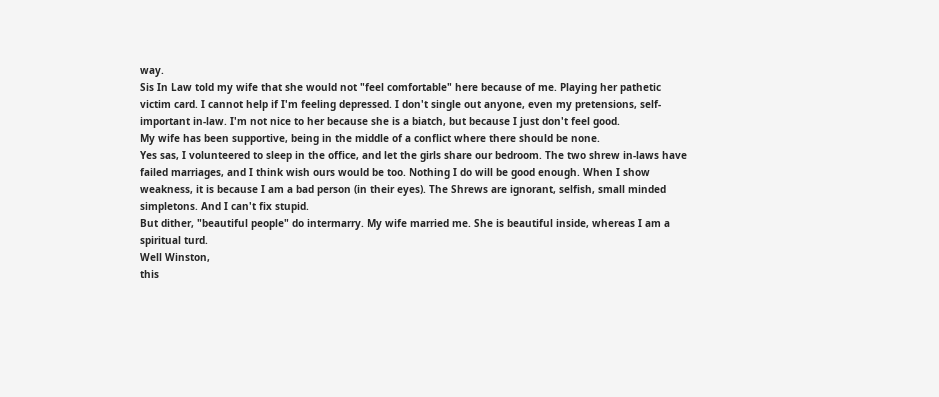way.
Sis In Law told my wife that she would not "feel comfortable" here because of me. Playing her pathetic victim card. I cannot help if I'm feeling depressed. I don't single out anyone, even my pretensions, self-important in-law. I'm not nice to her because she is a biatch, but because I just don't feel good.
My wife has been supportive, being in the middle of a conflict where there should be none.
Yes sas, I volunteered to sleep in the office, and let the girls share our bedroom. The two shrew in-laws have failed marriages, and I think wish ours would be too. Nothing I do will be good enough. When I show weakness, it is because I am a bad person (in their eyes). The Shrews are ignorant, selfish, small minded simpletons. And I can't fix stupid.
But dither, "beautiful people" do intermarry. My wife married me. She is beautiful inside, whereas I am a spiritual turd.
Well Winston,
this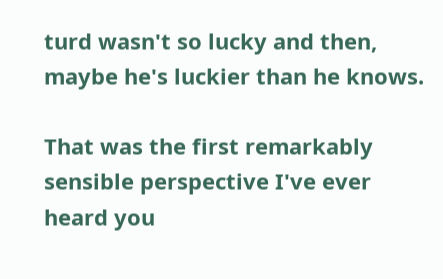turd wasn't so lucky and then, maybe he's luckier than he knows.

That was the first remarkably sensible perspective I've ever heard you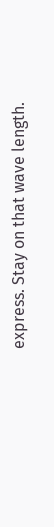express. Stay on that wave length.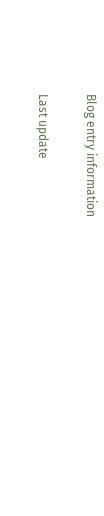Blog entry information

Last update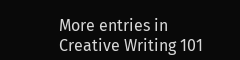More entries in Creative Writing 101